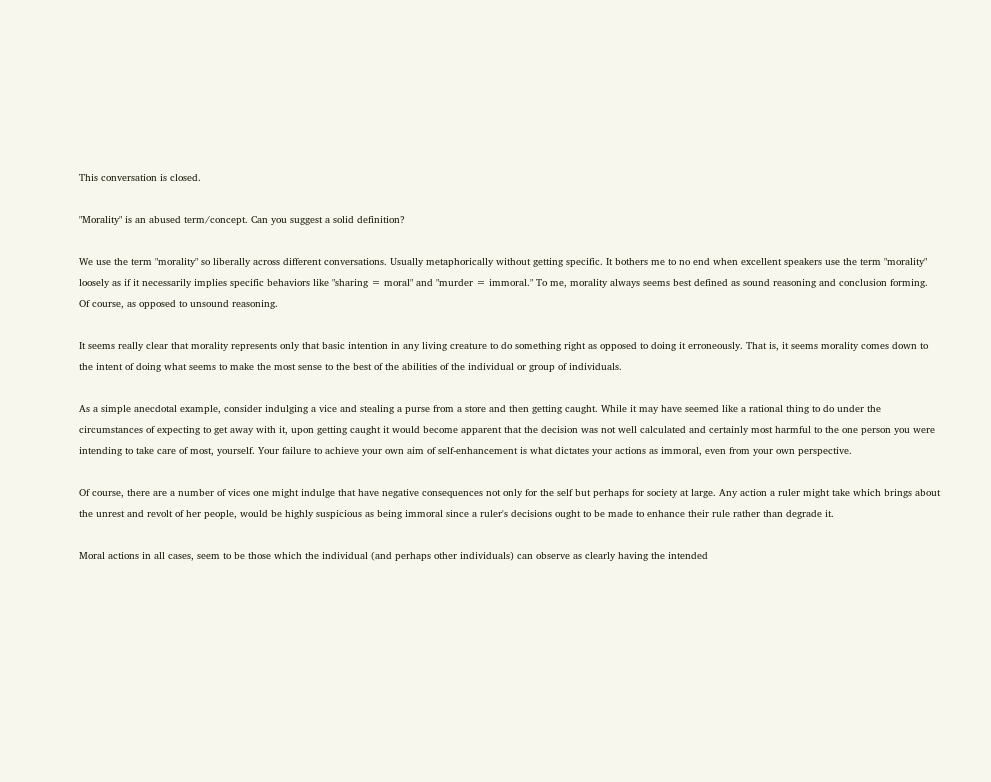This conversation is closed.

"Morality" is an abused term/concept. Can you suggest a solid definition?

We use the term "morality" so liberally across different conversations. Usually metaphorically without getting specific. It bothers me to no end when excellent speakers use the term "morality" loosely as if it necessarily implies specific behaviors like "sharing = moral" and "murder = immoral." To me, morality always seems best defined as sound reasoning and conclusion forming. Of course, as opposed to unsound reasoning.

It seems really clear that morality represents only that basic intention in any living creature to do something right as opposed to doing it erroneously. That is, it seems morality comes down to the intent of doing what seems to make the most sense to the best of the abilities of the individual or group of individuals.

As a simple anecdotal example, consider indulging a vice and stealing a purse from a store and then getting caught. While it may have seemed like a rational thing to do under the circumstances of expecting to get away with it, upon getting caught it would become apparent that the decision was not well calculated and certainly most harmful to the one person you were intending to take care of most, yourself. Your failure to achieve your own aim of self-enhancement is what dictates your actions as immoral, even from your own perspective.

Of course, there are a number of vices one might indulge that have negative consequences not only for the self but perhaps for society at large. Any action a ruler might take which brings about the unrest and revolt of her people, would be highly suspicious as being immoral since a ruler's decisions ought to be made to enhance their rule rather than degrade it.

Moral actions in all cases, seem to be those which the individual (and perhaps other individuals) can observe as clearly having the intended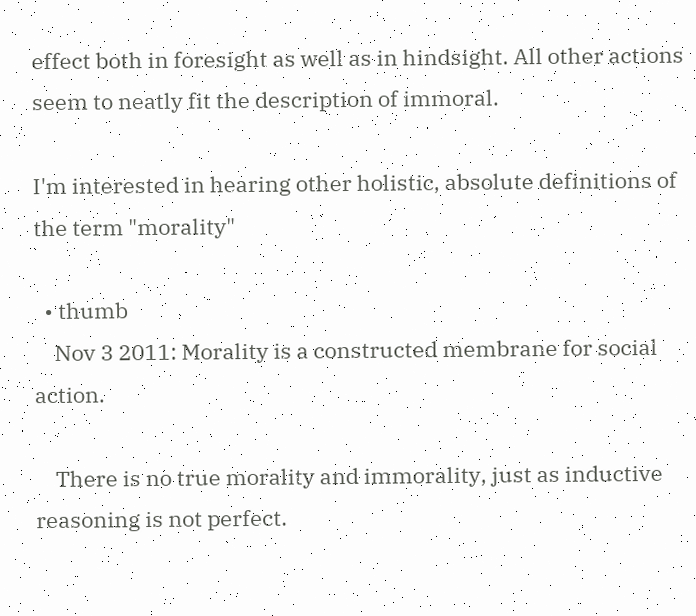effect both in foresight as well as in hindsight. All other actions seem to neatly fit the description of immoral.

I'm interested in hearing other holistic, absolute definitions of the term "morality"

  • thumb
    Nov 3 2011: Morality is a constructed membrane for social action.

    There is no true morality and immorality, just as inductive reasoning is not perfect.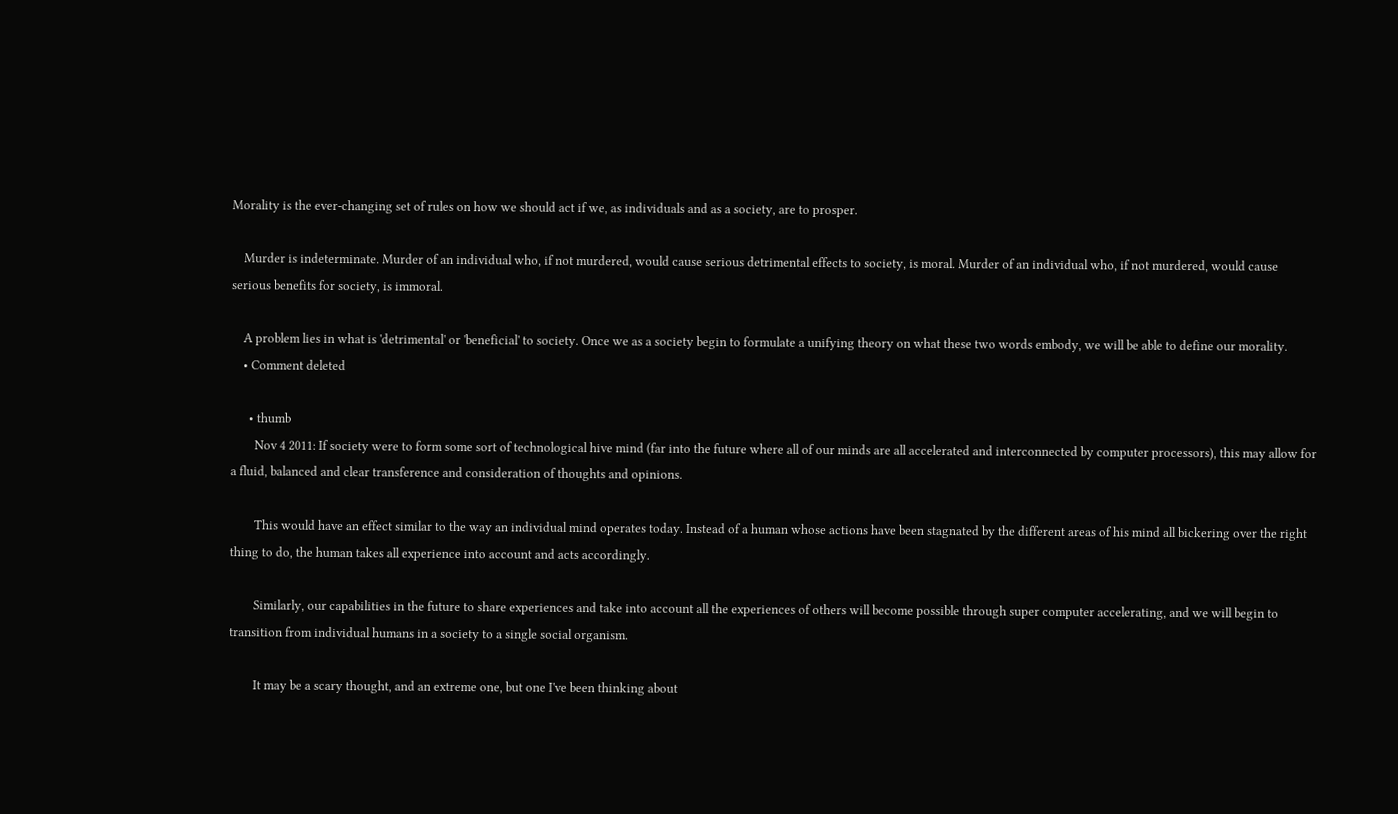Morality is the ever-changing set of rules on how we should act if we, as individuals and as a society, are to prosper.

    Murder is indeterminate. Murder of an individual who, if not murdered, would cause serious detrimental effects to society, is moral. Murder of an individual who, if not murdered, would cause serious benefits for society, is immoral.

    A problem lies in what is 'detrimental' or 'beneficial' to society. Once we as a society begin to formulate a unifying theory on what these two words embody, we will be able to define our morality.
    • Comment deleted

      • thumb
        Nov 4 2011: If society were to form some sort of technological hive mind (far into the future where all of our minds are all accelerated and interconnected by computer processors), this may allow for a fluid, balanced and clear transference and consideration of thoughts and opinions.

        This would have an effect similar to the way an individual mind operates today. Instead of a human whose actions have been stagnated by the different areas of his mind all bickering over the right thing to do, the human takes all experience into account and acts accordingly.

        Similarly, our capabilities in the future to share experiences and take into account all the experiences of others will become possible through super computer accelerating, and we will begin to transition from individual humans in a society to a single social organism.

        It may be a scary thought, and an extreme one, but one I've been thinking about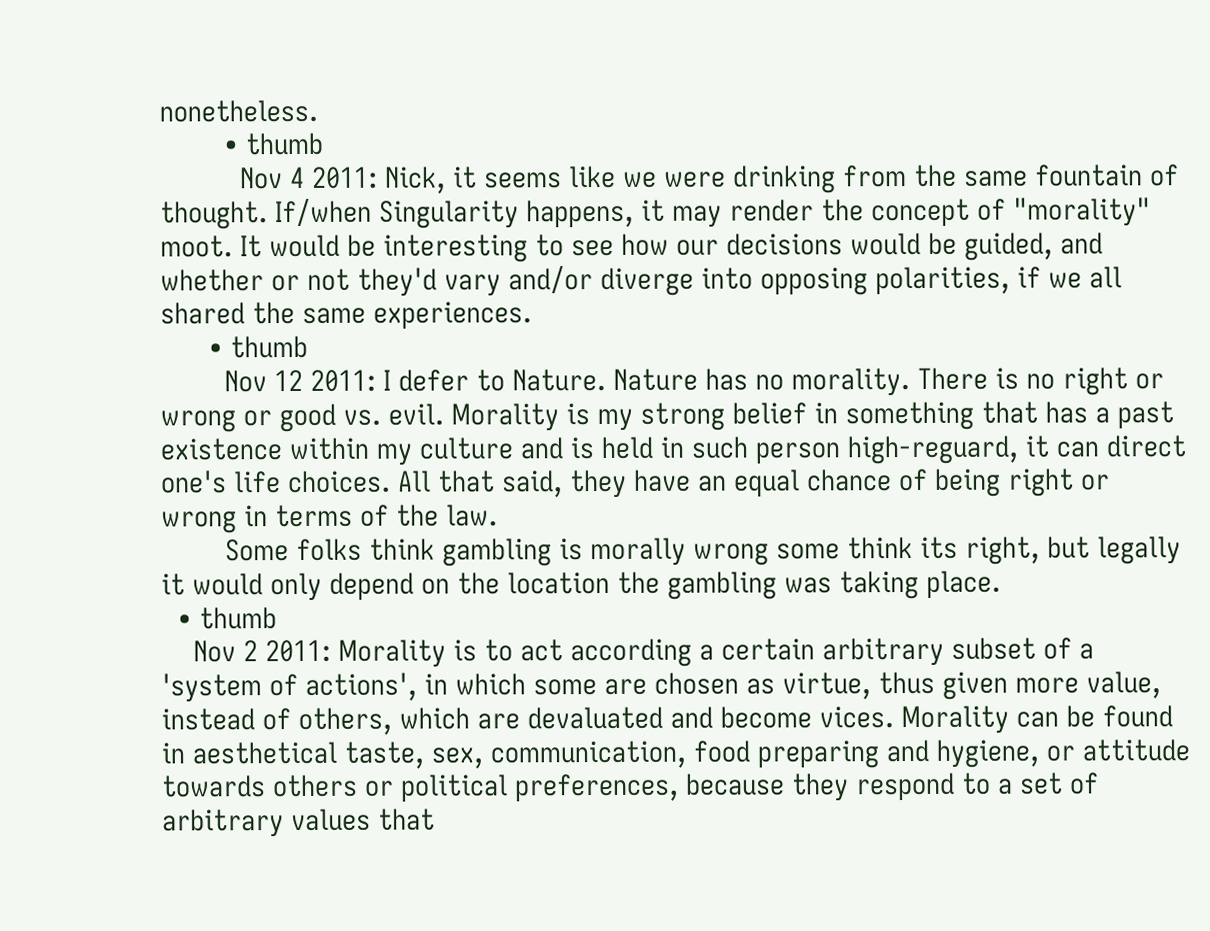nonetheless.
        • thumb
          Nov 4 2011: Nick, it seems like we were drinking from the same fountain of thought. If/when Singularity happens, it may render the concept of "morality" moot. It would be interesting to see how our decisions would be guided, and whether or not they'd vary and/or diverge into opposing polarities, if we all shared the same experiences.
      • thumb
        Nov 12 2011: I defer to Nature. Nature has no morality. There is no right or wrong or good vs. evil. Morality is my strong belief in something that has a past existence within my culture and is held in such person high-reguard, it can direct one's life choices. All that said, they have an equal chance of being right or wrong in terms of the law.
        Some folks think gambling is morally wrong some think its right, but legally it would only depend on the location the gambling was taking place.
  • thumb
    Nov 2 2011: Morality is to act according a certain arbitrary subset of a 'system of actions', in which some are chosen as virtue, thus given more value, instead of others, which are devaluated and become vices. Morality can be found in aesthetical taste, sex, communication, food preparing and hygiene, or attitude towards others or political preferences, because they respond to a set of arbitrary values that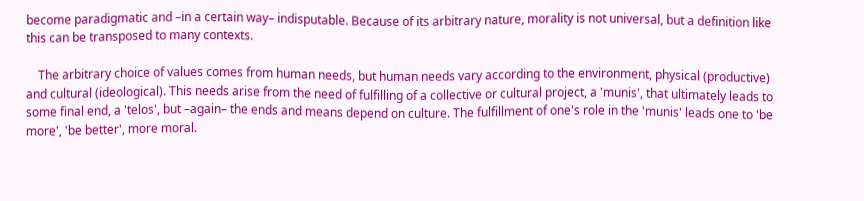become paradigmatic and –in a certain way– indisputable. Because of its arbitrary nature, morality is not universal, but a definition like this can be transposed to many contexts.

    The arbitrary choice of values comes from human needs, but human needs vary according to the environment, physical (productive) and cultural (ideological). This needs arise from the need of fulfilling of a collective or cultural project, a 'munis', that ultimately leads to some final end, a 'telos', but –again– the ends and means depend on culture. The fulfillment of one's role in the 'munis' leads one to 'be more', 'be better', more moral.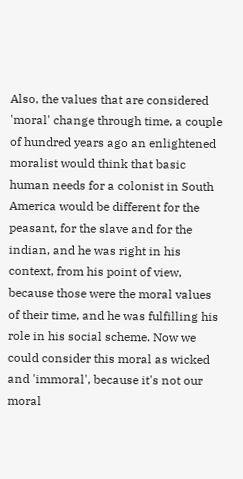Also, the values that are considered 'moral' change through time, a couple of hundred years ago an enlightened moralist would think that basic human needs for a colonist in South America would be different for the peasant, for the slave and for the indian, and he was right in his context, from his point of view, because those were the moral values of their time, and he was fulfilling his role in his social scheme. Now we could consider this moral as wicked and 'immoral', because it's not our moral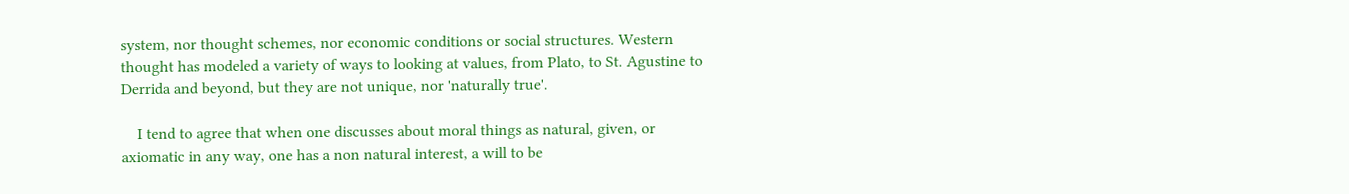system, nor thought schemes, nor economic conditions or social structures. Western thought has modeled a variety of ways to looking at values, from Plato, to St. Agustine to Derrida and beyond, but they are not unique, nor 'naturally true'.

    I tend to agree that when one discusses about moral things as natural, given, or axiomatic in any way, one has a non natural interest, a will to be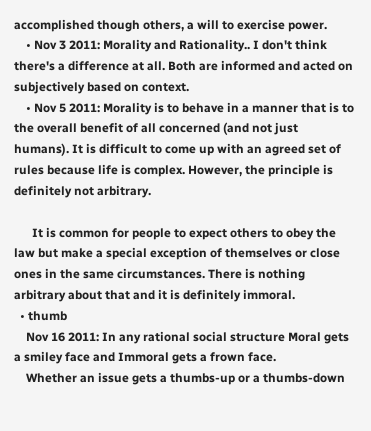accomplished though others, a will to exercise power.
    • Nov 3 2011: Morality and Rationality.. I don't think there's a difference at all. Both are informed and acted on subjectively based on context.
    • Nov 5 2011: Morality is to behave in a manner that is to the overall benefit of all concerned (and not just humans). It is difficult to come up with an agreed set of rules because life is complex. However, the principle is definitely not arbitrary.

      It is common for people to expect others to obey the law but make a special exception of themselves or close ones in the same circumstances. There is nothing arbitrary about that and it is definitely immoral.
  • thumb
    Nov 16 2011: In any rational social structure Moral gets a smiley face and Immoral gets a frown face.
    Whether an issue gets a thumbs-up or a thumbs-down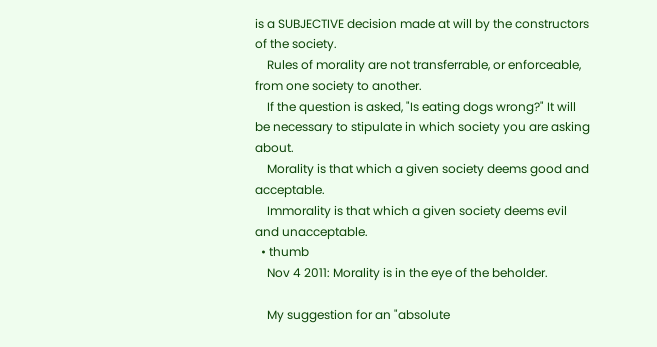is a SUBJECTIVE decision made at will by the constructors of the society.
    Rules of morality are not transferrable, or enforceable, from one society to another.
    If the question is asked, "Is eating dogs wrong?" It will be necessary to stipulate in which society you are asking about.
    Morality is that which a given society deems good and acceptable.
    Immorality is that which a given society deems evil and unacceptable.
  • thumb
    Nov 4 2011: Morality is in the eye of the beholder.

    My suggestion for an "absolute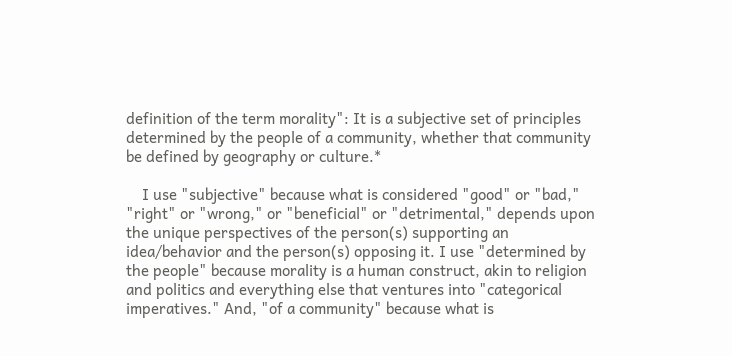definition of the term morality": It is a subjective set of principles determined by the people of a community, whether that community be defined by geography or culture.*

    I use "subjective" because what is considered "good" or "bad," "right" or "wrong," or "beneficial" or "detrimental," depends upon the unique perspectives of the person(s) supporting an idea/behavior and the person(s) opposing it. I use "determined by the people" because morality is a human construct, akin to religion and politics and everything else that ventures into "categorical imperatives." And, "of a community" because what is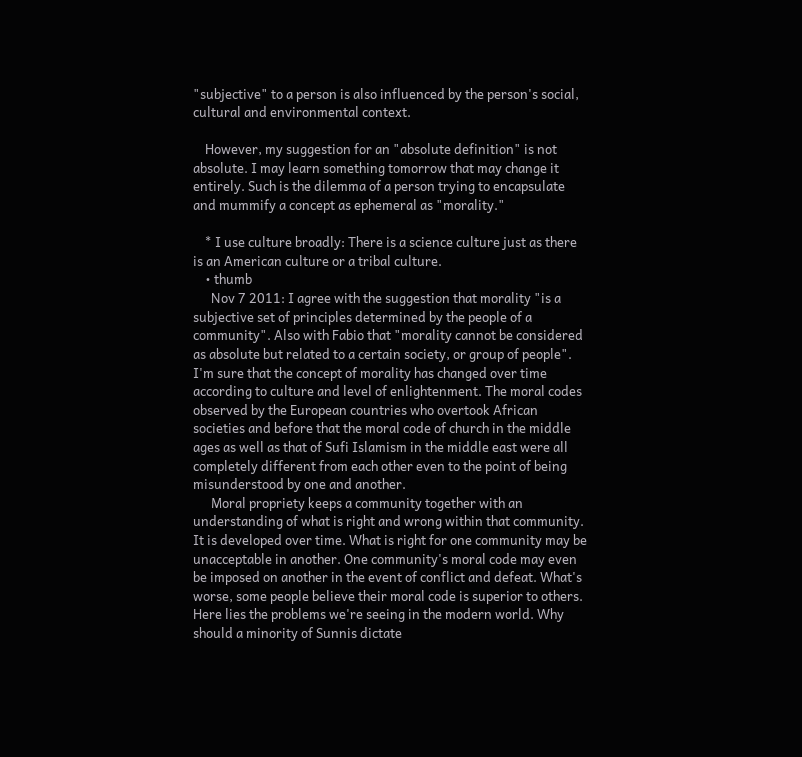"subjective" to a person is also influenced by the person's social, cultural and environmental context.

    However, my suggestion for an "absolute definition" is not absolute. I may learn something tomorrow that may change it entirely. Such is the dilemma of a person trying to encapsulate and mummify a concept as ephemeral as "morality."

    * I use culture broadly: There is a science culture just as there is an American culture or a tribal culture.
    • thumb
      Nov 7 2011: I agree with the suggestion that morality "is a subjective set of principles determined by the people of a community". Also with Fabio that "morality cannot be considered as absolute but related to a certain society, or group of people". I'm sure that the concept of morality has changed over time according to culture and level of enlightenment. The moral codes observed by the European countries who overtook African societies and before that the moral code of church in the middle ages as well as that of Sufi Islamism in the middle east were all completely different from each other even to the point of being misunderstood by one and another.
      Moral propriety keeps a community together with an understanding of what is right and wrong within that community. It is developed over time. What is right for one community may be unacceptable in another. One community's moral code may even be imposed on another in the event of conflict and defeat. What's worse, some people believe their moral code is superior to others. Here lies the problems we're seeing in the modern world. Why should a minority of Sunnis dictate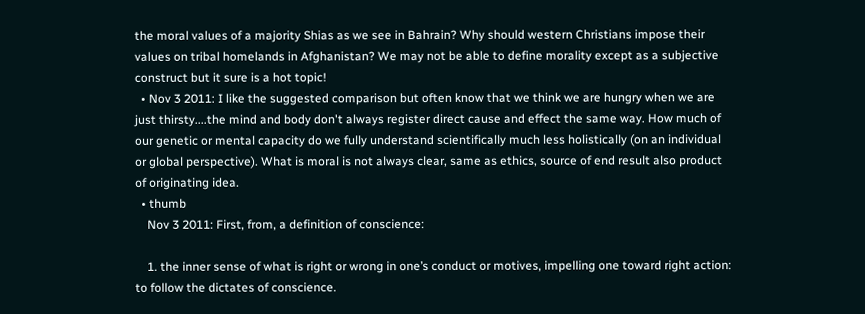the moral values of a majority Shias as we see in Bahrain? Why should western Christians impose their values on tribal homelands in Afghanistan? We may not be able to define morality except as a subjective construct but it sure is a hot topic!
  • Nov 3 2011: I like the suggested comparison but often know that we think we are hungry when we are just thirsty....the mind and body don't always register direct cause and effect the same way. How much of our genetic or mental capacity do we fully understand scientifically much less holistically (on an individual or global perspective). What is moral is not always clear, same as ethics, source of end result also product of originating idea.
  • thumb
    Nov 3 2011: First, from, a definition of conscience:

    1. the inner sense of what is right or wrong in one’s conduct or motives, impelling one toward right action: to follow the dictates of conscience.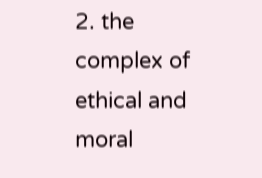2. the complex of ethical and moral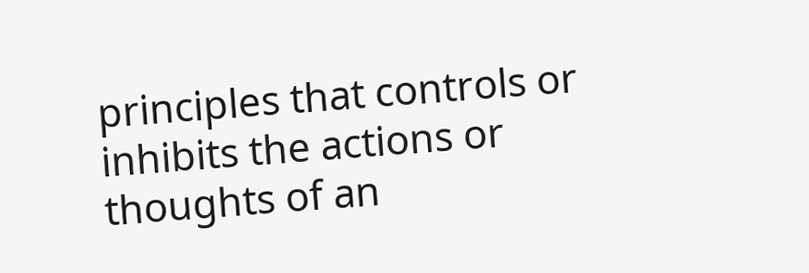principles that controls or inhibits the actions or thoughts of an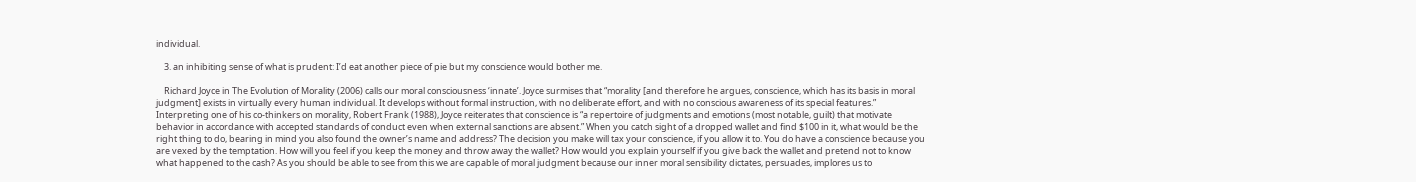individual.

    3. an inhibiting sense of what is prudent: I’d eat another piece of pie but my conscience would bother me.

    Richard Joyce in The Evolution of Morality (2006) calls our moral consciousness ‘innate’. Joyce surmises that “morality [and therefore he argues, conscience, which has its basis in moral judgment] exists in virtually every human individual. It develops without formal instruction, with no deliberate effort, and with no conscious awareness of its special features.” Interpreting one of his co-thinkers on morality, Robert Frank (1988), Joyce reiterates that conscience is “a repertoire of judgments and emotions (most notable, guilt) that motivate behavior in accordance with accepted standards of conduct even when external sanctions are absent.” When you catch sight of a dropped wallet and find $100 in it, what would be the right thing to do, bearing in mind you also found the owner’s name and address? The decision you make will tax your conscience, if you allow it to. You do have a conscience because you are vexed by the temptation. How will you feel if you keep the money and throw away the wallet? How would you explain yourself if you give back the wallet and pretend not to know what happened to the cash? As you should be able to see from this we are capable of moral judgment because our inner moral sensibility dictates, persuades, implores us to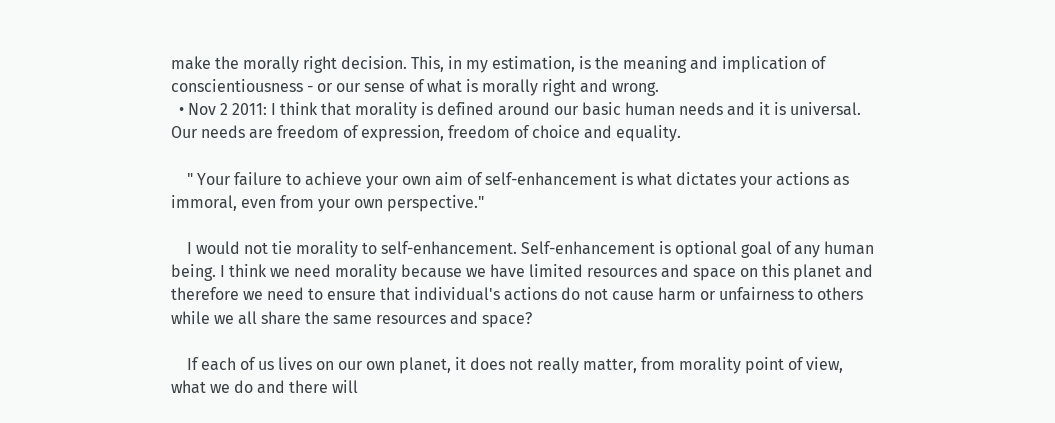make the morally right decision. This, in my estimation, is the meaning and implication of conscientiousness - or our sense of what is morally right and wrong.
  • Nov 2 2011: I think that morality is defined around our basic human needs and it is universal. Our needs are freedom of expression, freedom of choice and equality.

    " Your failure to achieve your own aim of self-enhancement is what dictates your actions as immoral, even from your own perspective."

    I would not tie morality to self-enhancement. Self-enhancement is optional goal of any human being. I think we need morality because we have limited resources and space on this planet and therefore we need to ensure that individual's actions do not cause harm or unfairness to others while we all share the same resources and space?

    If each of us lives on our own planet, it does not really matter, from morality point of view, what we do and there will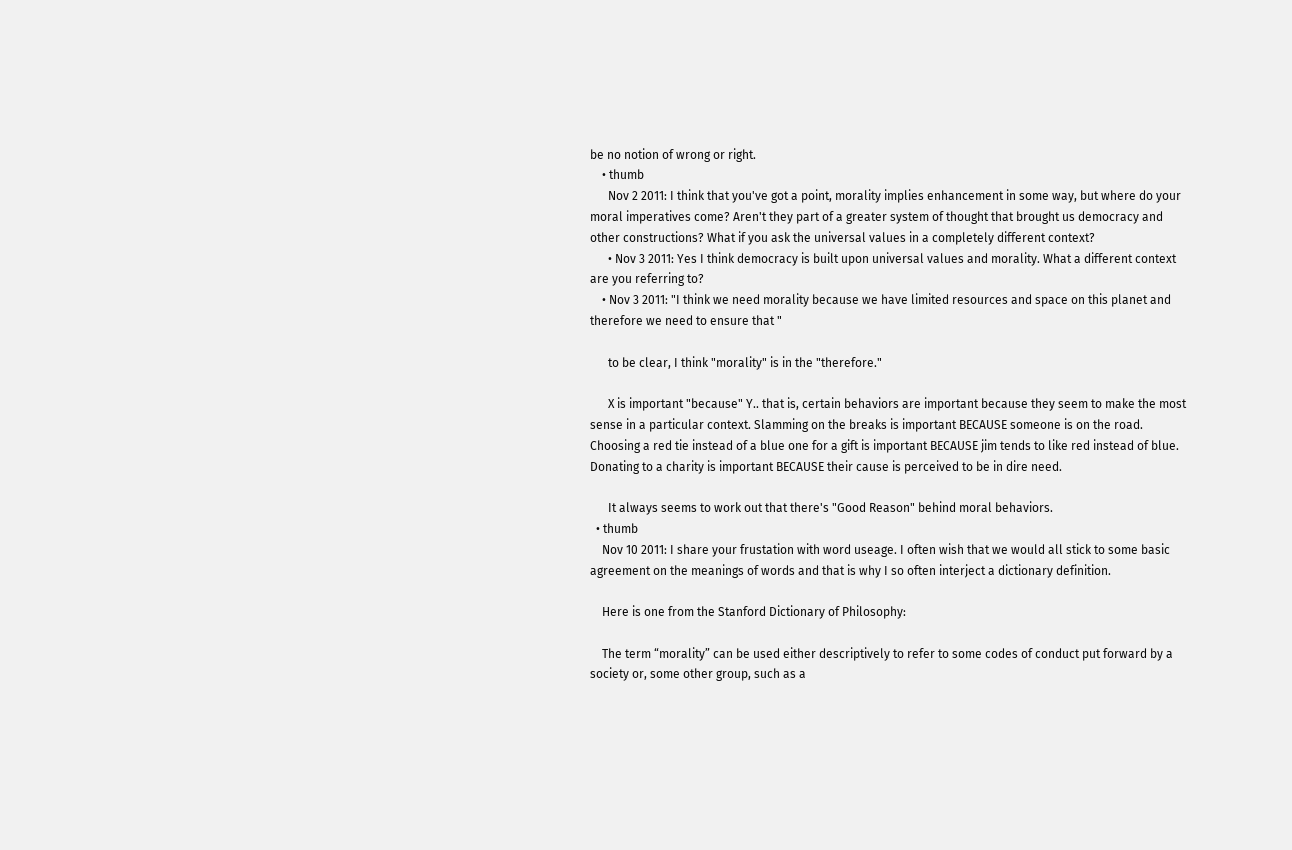be no notion of wrong or right.
    • thumb
      Nov 2 2011: I think that you've got a point, morality implies enhancement in some way, but where do your moral imperatives come? Aren't they part of a greater system of thought that brought us democracy and other constructions? What if you ask the universal values in a completely different context?
      • Nov 3 2011: Yes I think democracy is built upon universal values and morality. What a different context are you referring to?
    • Nov 3 2011: "I think we need morality because we have limited resources and space on this planet and therefore we need to ensure that "

      to be clear, I think "morality" is in the "therefore."

      X is important "because" Y.. that is, certain behaviors are important because they seem to make the most sense in a particular context. Slamming on the breaks is important BECAUSE someone is on the road. Choosing a red tie instead of a blue one for a gift is important BECAUSE jim tends to like red instead of blue. Donating to a charity is important BECAUSE their cause is perceived to be in dire need.

      It always seems to work out that there's "Good Reason" behind moral behaviors.
  • thumb
    Nov 10 2011: I share your frustation with word useage. I often wish that we would all stick to some basic agreement on the meanings of words and that is why I so often interject a dictionary definition.

    Here is one from the Stanford Dictionary of Philosophy:

    The term “morality” can be used either descriptively to refer to some codes of conduct put forward by a society or, some other group, such as a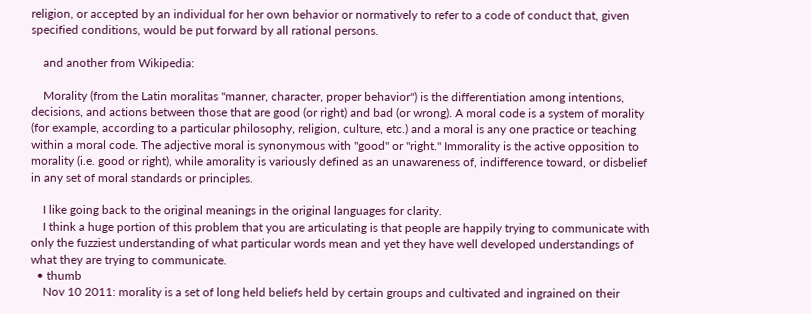religion, or accepted by an individual for her own behavior or normatively to refer to a code of conduct that, given specified conditions, would be put forward by all rational persons.

    and another from Wikipedia:

    Morality (from the Latin moralitas "manner, character, proper behavior") is the differentiation among intentions, decisions, and actions between those that are good (or right) and bad (or wrong). A moral code is a system of morality (for example, according to a particular philosophy, religion, culture, etc.) and a moral is any one practice or teaching within a moral code. The adjective moral is synonymous with "good" or "right." Immorality is the active opposition to morality (i.e. good or right), while amorality is variously defined as an unawareness of, indifference toward, or disbelief in any set of moral standards or principles.

    I like going back to the original meanings in the original languages for clarity.
    I think a huge portion of this problem that you are articulating is that people are happily trying to communicate with only the fuzziest understanding of what particular words mean and yet they have well developed understandings of what they are trying to communicate.
  • thumb
    Nov 10 2011: morality is a set of long held beliefs held by certain groups and cultivated and ingrained on their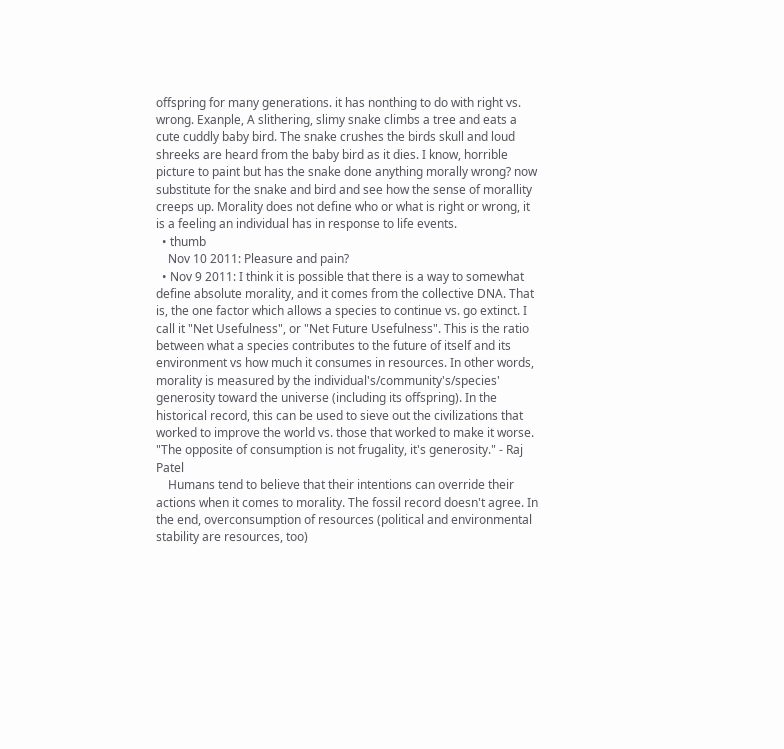offspring for many generations. it has nonthing to do with right vs. wrong. Exanple, A slithering, slimy snake climbs a tree and eats a cute cuddly baby bird. The snake crushes the birds skull and loud shreeks are heard from the baby bird as it dies. I know, horrible picture to paint but has the snake done anything morally wrong? now substitute for the snake and bird and see how the sense of morallity creeps up. Morality does not define who or what is right or wrong, it is a feeling an individual has in response to life events.
  • thumb
    Nov 10 2011: Pleasure and pain?
  • Nov 9 2011: I think it is possible that there is a way to somewhat define absolute morality, and it comes from the collective DNA. That is, the one factor which allows a species to continue vs. go extinct. I call it "Net Usefulness", or "Net Future Usefulness". This is the ratio between what a species contributes to the future of itself and its environment vs how much it consumes in resources. In other words, morality is measured by the individual's/community's/species' generosity toward the universe (including its offspring). In the historical record, this can be used to sieve out the civilizations that worked to improve the world vs. those that worked to make it worse. "The opposite of consumption is not frugality, it's generosity." - Raj Patel
    Humans tend to believe that their intentions can override their actions when it comes to morality. The fossil record doesn't agree. In the end, overconsumption of resources (political and environmental stability are resources, too)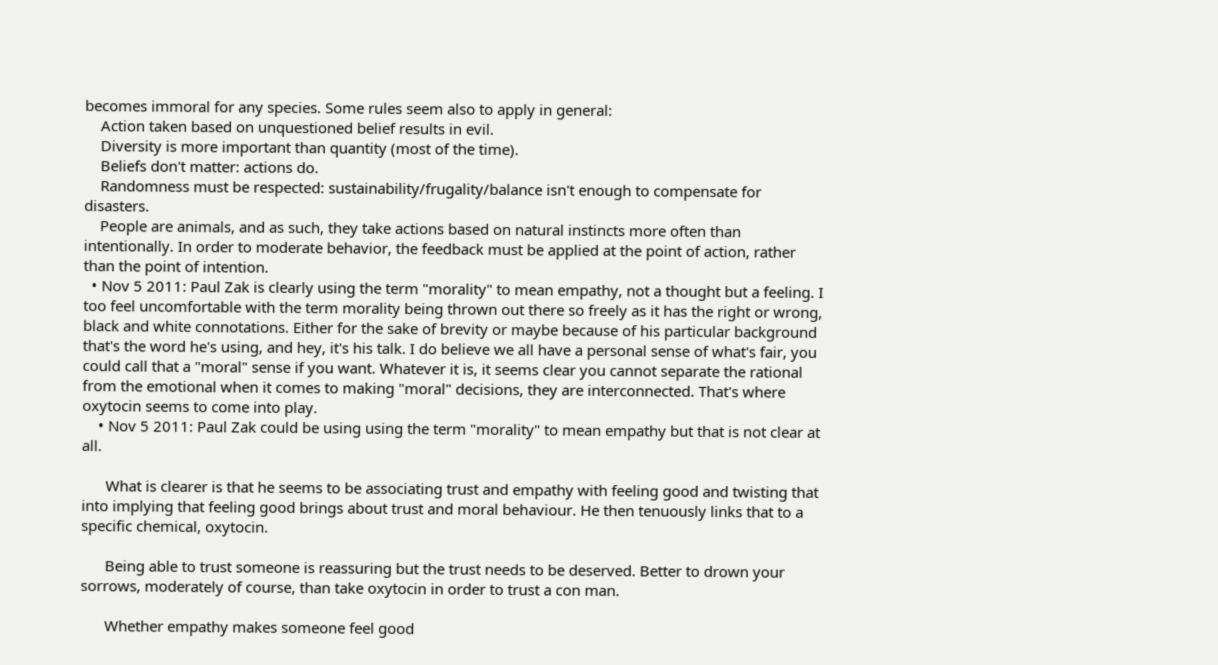becomes immoral for any species. Some rules seem also to apply in general:
    Action taken based on unquestioned belief results in evil.
    Diversity is more important than quantity (most of the time).
    Beliefs don't matter: actions do.
    Randomness must be respected: sustainability/frugality/balance isn't enough to compensate for disasters.
    People are animals, and as such, they take actions based on natural instincts more often than intentionally. In order to moderate behavior, the feedback must be applied at the point of action, rather than the point of intention.
  • Nov 5 2011: Paul Zak is clearly using the term "morality" to mean empathy, not a thought but a feeling. I too feel uncomfortable with the term morality being thrown out there so freely as it has the right or wrong, black and white connotations. Either for the sake of brevity or maybe because of his particular background that's the word he's using, and hey, it's his talk. I do believe we all have a personal sense of what's fair, you could call that a "moral" sense if you want. Whatever it is, it seems clear you cannot separate the rational from the emotional when it comes to making "moral" decisions, they are interconnected. That's where oxytocin seems to come into play.
    • Nov 5 2011: Paul Zak could be using using the term "morality" to mean empathy but that is not clear at all.

      What is clearer is that he seems to be associating trust and empathy with feeling good and twisting that into implying that feeling good brings about trust and moral behaviour. He then tenuously links that to a specific chemical, oxytocin.

      Being able to trust someone is reassuring but the trust needs to be deserved. Better to drown your sorrows, moderately of course, than take oxytocin in order to trust a con man.

      Whether empathy makes someone feel good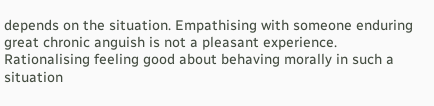depends on the situation. Empathising with someone enduring great chronic anguish is not a pleasant experience. Rationalising feeling good about behaving morally in such a situation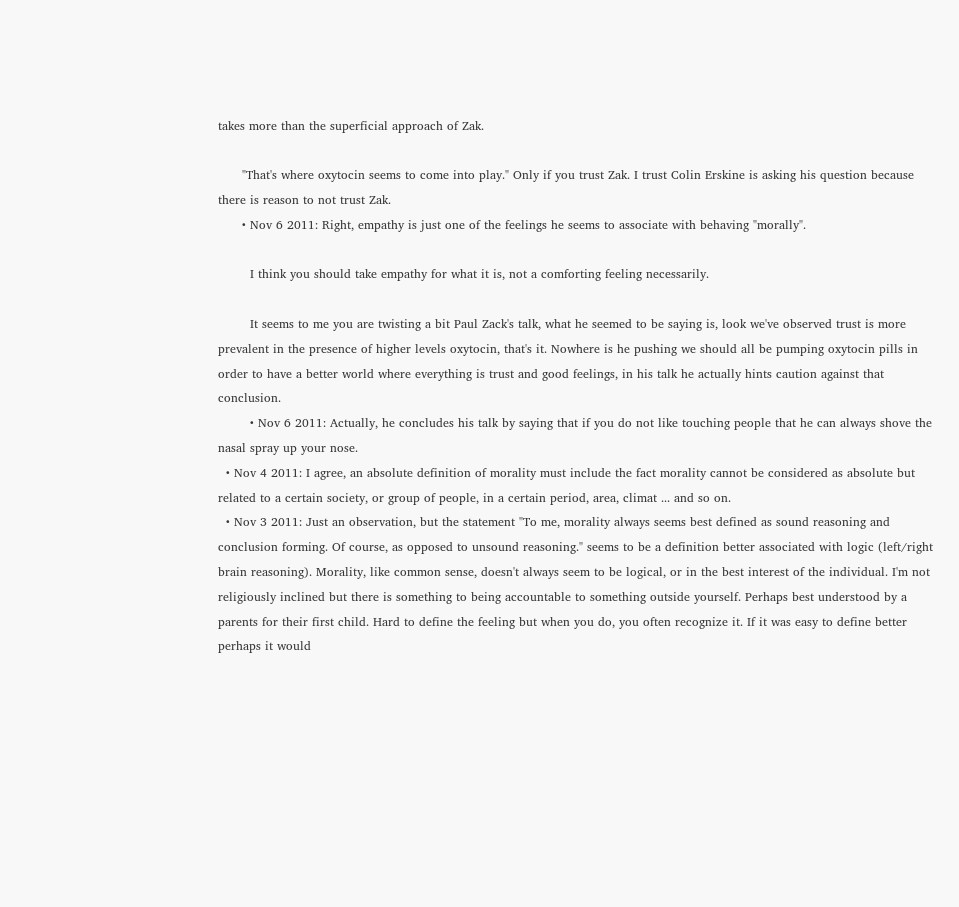takes more than the superficial approach of Zak.

      "That's where oxytocin seems to come into play." Only if you trust Zak. I trust Colin Erskine is asking his question because there is reason to not trust Zak.
      • Nov 6 2011: Right, empathy is just one of the feelings he seems to associate with behaving "morally".

        I think you should take empathy for what it is, not a comforting feeling necessarily.

        It seems to me you are twisting a bit Paul Zack's talk, what he seemed to be saying is, look we've observed trust is more prevalent in the presence of higher levels oxytocin, that's it. Nowhere is he pushing we should all be pumping oxytocin pills in order to have a better world where everything is trust and good feelings, in his talk he actually hints caution against that conclusion.
        • Nov 6 2011: Actually, he concludes his talk by saying that if you do not like touching people that he can always shove the nasal spray up your nose.
  • Nov 4 2011: I agree, an absolute definition of morality must include the fact morality cannot be considered as absolute but related to a certain society, or group of people, in a certain period, area, climat ... and so on.
  • Nov 3 2011: Just an observation, but the statement "To me, morality always seems best defined as sound reasoning and conclusion forming. Of course, as opposed to unsound reasoning." seems to be a definition better associated with logic (left/right brain reasoning). Morality, like common sense, doesn't always seem to be logical, or in the best interest of the individual. I'm not religiously inclined but there is something to being accountable to something outside yourself. Perhaps best understood by a parents for their first child. Hard to define the feeling but when you do, you often recognize it. If it was easy to define better perhaps it would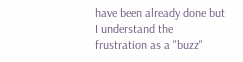have been already done but I understand the frustration as a "buzz"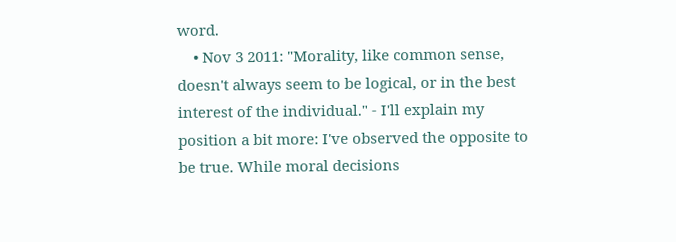word.
    • Nov 3 2011: "Morality, like common sense, doesn't always seem to be logical, or in the best interest of the individual." - I'll explain my position a bit more: I've observed the opposite to be true. While moral decisions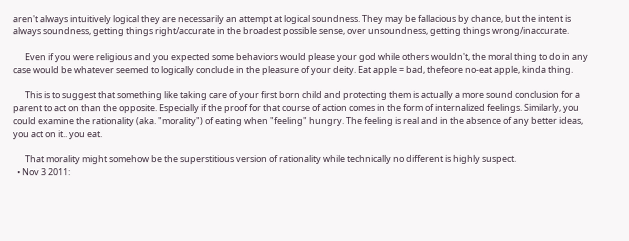aren't always intuitively logical they are necessarily an attempt at logical soundness. They may be fallacious by chance, but the intent is always soundness, getting things right/accurate in the broadest possible sense, over unsoundness, getting things wrong/inaccurate.

      Even if you were religious and you expected some behaviors would please your god while others wouldn't, the moral thing to do in any case would be whatever seemed to logically conclude in the pleasure of your deity. Eat apple = bad, thefeore no-eat apple, kinda thing.

      This is to suggest that something like taking care of your first born child and protecting them is actually a more sound conclusion for a parent to act on than the opposite. Especially if the proof for that course of action comes in the form of internalized feelings. Similarly, you could examine the rationality (aka. "morality") of eating when "feeling" hungry. The feeling is real and in the absence of any better ideas, you act on it.. you eat.

      That morality might somehow be the superstitious version of rationality while technically no different is highly suspect.
  • Nov 3 2011: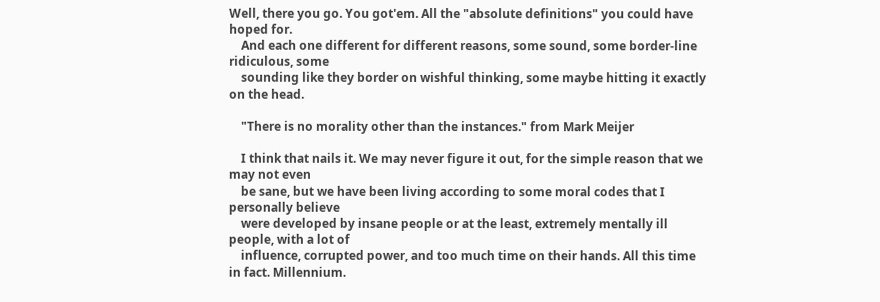Well, there you go. You got'em. All the "absolute definitions" you could have hoped for.
    And each one different for different reasons, some sound, some border-line ridiculous, some
    sounding like they border on wishful thinking, some maybe hitting it exactly on the head.

    "There is no morality other than the instances." from Mark Meijer

    I think that nails it. We may never figure it out, for the simple reason that we may not even
    be sane, but we have been living according to some moral codes that I personally believe
    were developed by insane people or at the least, extremely mentally ill people, with a lot of
    influence, corrupted power, and too much time on their hands. All this time in fact. Millennium.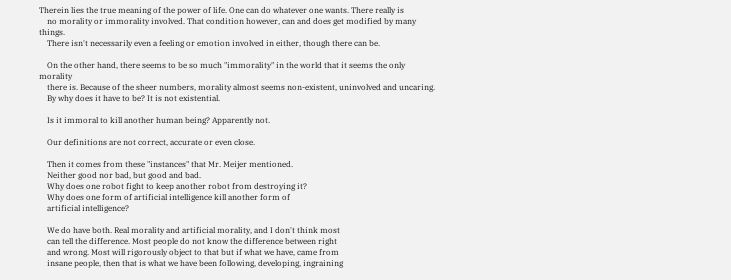Therein lies the true meaning of the power of life. One can do whatever one wants. There really is
    no morality or immorality involved. That condition however, can and does get modified by many things.
    There isn't necessarily even a feeling or emotion involved in either, though there can be.

    On the other hand, there seems to be so much "immorality" in the world that it seems the only morality
    there is. Because of the sheer numbers, morality almost seems non-existent, uninvolved and uncaring.
    By why does it have to be? It is not existential.

    Is it immoral to kill another human being? Apparently not.

    Our definitions are not correct, accurate or even close.

    Then it comes from these "instances" that Mr. Meijer mentioned.
    Neither good nor bad, but good and bad.
    Why does one robot fight to keep another robot from destroying it?
    Why does one form of artificial intelligence kill another form of
    artificial intelligence?

    We do have both. Real morality and artificial morality, and I don't think most
    can tell the difference. Most people do not know the difference between right
    and wrong. Most will rigorously object to that but if what we have, came from
    insane people, then that is what we have been following, developing, ingraining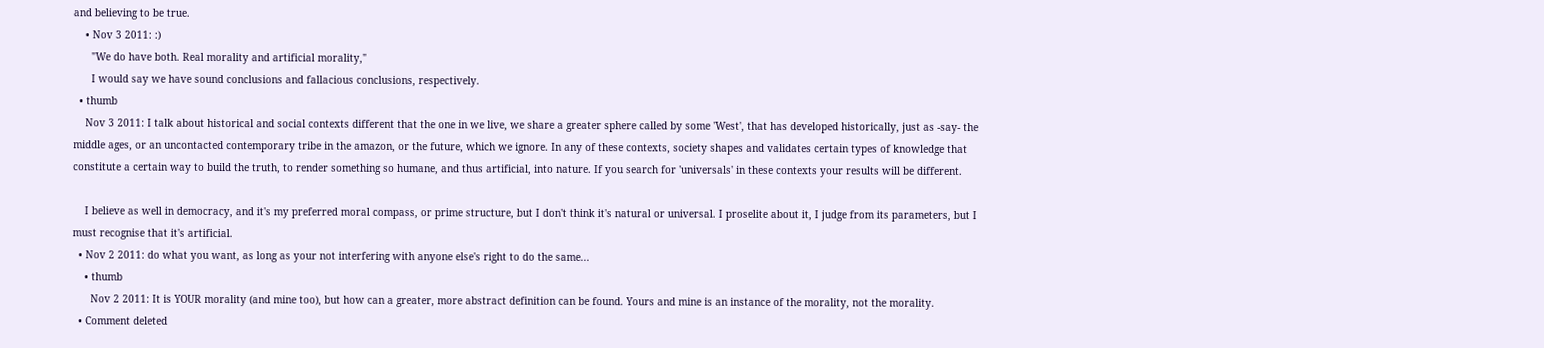and believing to be true.
    • Nov 3 2011: :)
      "We do have both. Real morality and artificial morality,"
      I would say we have sound conclusions and fallacious conclusions, respectively.
  • thumb
    Nov 3 2011: I talk about historical and social contexts different that the one in we live, we share a greater sphere called by some 'West', that has developed historically, just as -say- the middle ages, or an uncontacted contemporary tribe in the amazon, or the future, which we ignore. In any of these contexts, society shapes and validates certain types of knowledge that constitute a certain way to build the truth, to render something so humane, and thus artificial, into nature. If you search for 'universals' in these contexts your results will be different.

    I believe as well in democracy, and it's my preferred moral compass, or prime structure, but I don't think it's natural or universal. I proselite about it, I judge from its parameters, but I must recognise that it's artificial.
  • Nov 2 2011: do what you want, as long as your not interfering with anyone else's right to do the same...
    • thumb
      Nov 2 2011: It is YOUR morality (and mine too), but how can a greater, more abstract definition can be found. Yours and mine is an instance of the morality, not the morality.
  • Comment deleted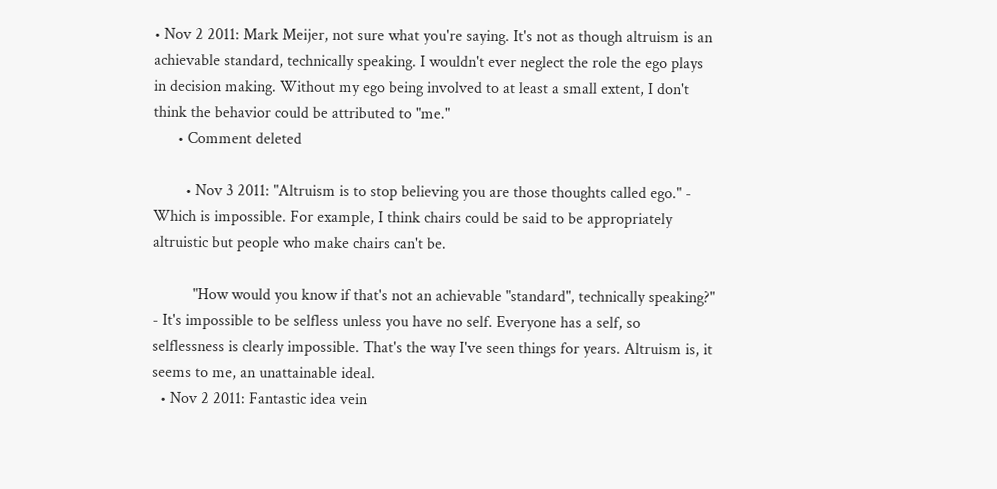• Nov 2 2011: Mark Meijer, not sure what you're saying. It's not as though altruism is an achievable standard, technically speaking. I wouldn't ever neglect the role the ego plays in decision making. Without my ego being involved to at least a small extent, I don't think the behavior could be attributed to "me."
      • Comment deleted

        • Nov 3 2011: "Altruism is to stop believing you are those thoughts called ego." - Which is impossible. For example, I think chairs could be said to be appropriately altruistic but people who make chairs can't be.

          "How would you know if that's not an achievable "standard", technically speaking?" - It's impossible to be selfless unless you have no self. Everyone has a self, so selflessness is clearly impossible. That's the way I've seen things for years. Altruism is, it seems to me, an unattainable ideal.
  • Nov 2 2011: Fantastic idea vein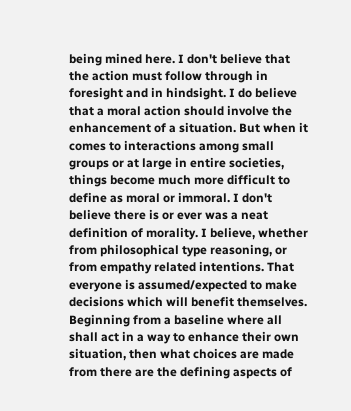being mined here. I don't believe that the action must follow through in foresight and in hindsight. I do believe that a moral action should involve the enhancement of a situation. But when it comes to interactions among small groups or at large in entire societies, things become much more difficult to define as moral or immoral. I don't believe there is or ever was a neat definition of morality. I believe, whether from philosophical type reasoning, or from empathy related intentions. That everyone is assumed/expected to make decisions which will benefit themselves. Beginning from a baseline where all shall act in a way to enhance their own situation, then what choices are made from there are the defining aspects of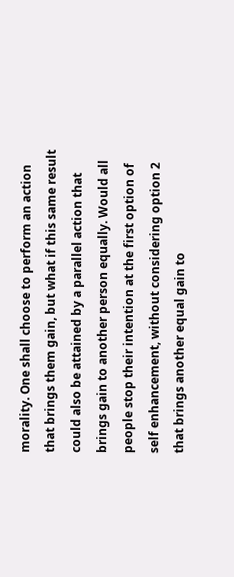morality. One shall choose to perform an action that brings them gain, but what if this same result could also be attained by a parallel action that brings gain to another person equally. Would all people stop their intention at the first option of self enhancement, without considering option 2 that brings another equal gain to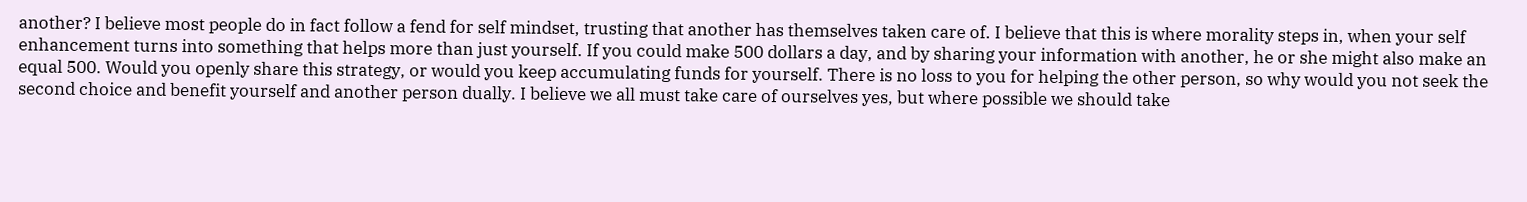another? I believe most people do in fact follow a fend for self mindset, trusting that another has themselves taken care of. I believe that this is where morality steps in, when your self enhancement turns into something that helps more than just yourself. If you could make 500 dollars a day, and by sharing your information with another, he or she might also make an equal 500. Would you openly share this strategy, or would you keep accumulating funds for yourself. There is no loss to you for helping the other person, so why would you not seek the second choice and benefit yourself and another person dually. I believe we all must take care of ourselves yes, but where possible we should take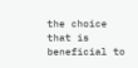the choice that is beneficial to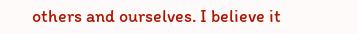others and ourselves. I believe it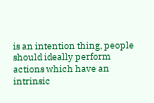is an intention thing, people should ideally perform actions which have an intrinsic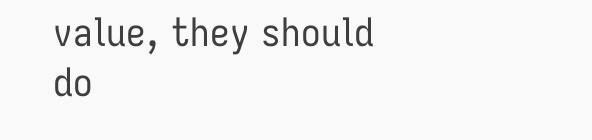value, they should do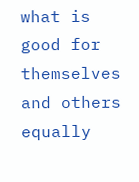what is good for themselves and others equally